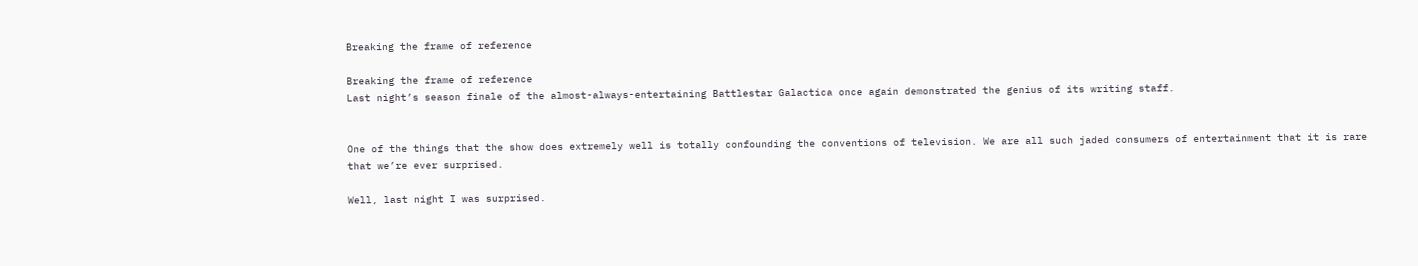Breaking the frame of reference

Breaking the frame of reference
Last night’s season finale of the almost-always-entertaining Battlestar Galactica once again demonstrated the genius of its writing staff.


One of the things that the show does extremely well is totally confounding the conventions of television. We are all such jaded consumers of entertainment that it is rare that we’re ever surprised.

Well, last night I was surprised.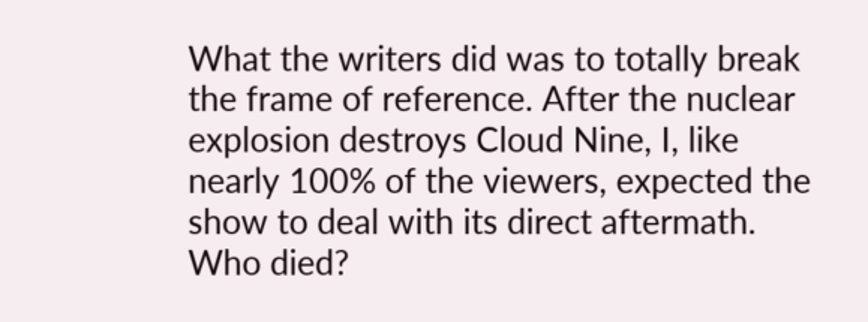What the writers did was to totally break the frame of reference. After the nuclear explosion destroys Cloud Nine, I, like nearly 100% of the viewers, expected the show to deal with its direct aftermath. Who died?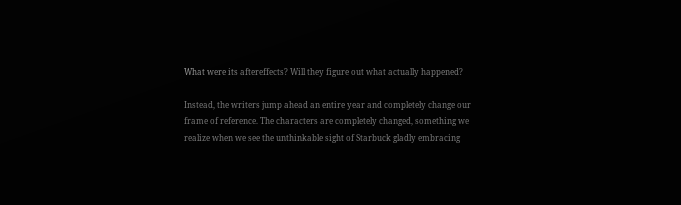What were its aftereffects? Will they figure out what actually happened?

Instead, the writers jump ahead an entire year and completely change our frame of reference. The characters are completely changed, something we realize when we see the unthinkable sight of Starbuck gladly embracing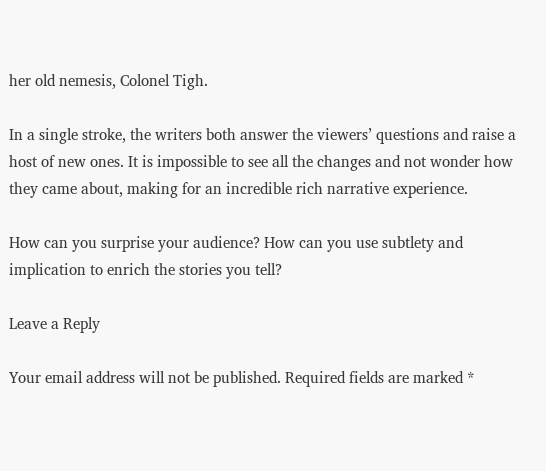her old nemesis, Colonel Tigh.

In a single stroke, the writers both answer the viewers’ questions and raise a host of new ones. It is impossible to see all the changes and not wonder how they came about, making for an incredible rich narrative experience.

How can you surprise your audience? How can you use subtlety and implication to enrich the stories you tell?

Leave a Reply

Your email address will not be published. Required fields are marked *